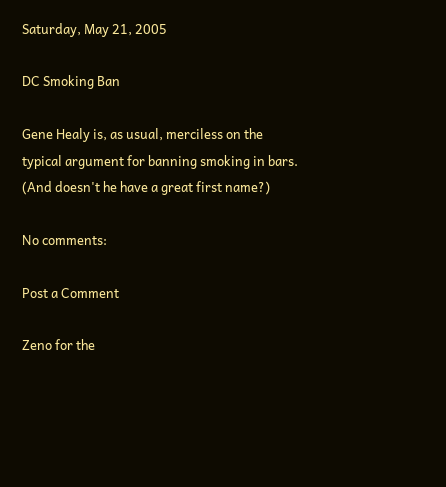Saturday, May 21, 2005

DC Smoking Ban

Gene Healy is, as usual, merciless on the typical argument for banning smoking in bars. (And doesn't he have a great first name?)

No comments:

Post a Comment

Zeno for the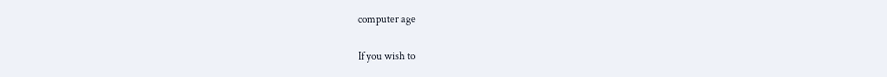computer age

If you wish to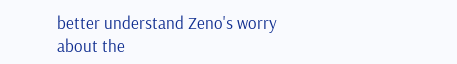better understand Zeno's worry about the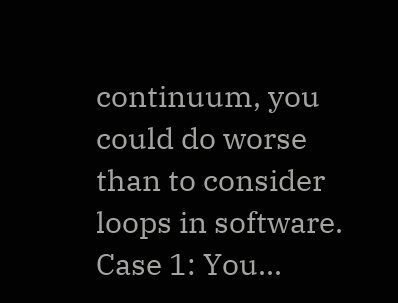continuum, you could do worse than to consider loops in software. Case 1: You...